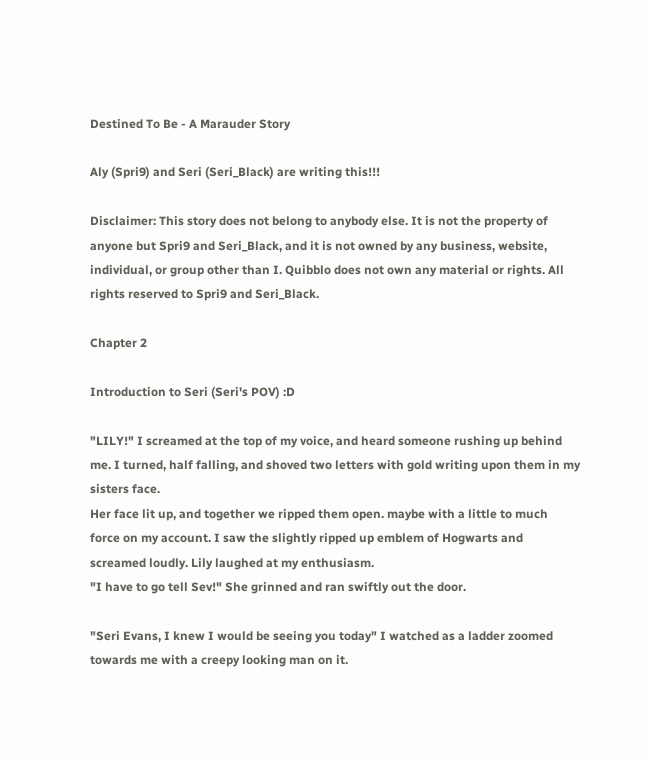Destined To Be - A Marauder Story

Aly (Spri9) and Seri (Seri_Black) are writing this!!!

Disclaimer: This story does not belong to anybody else. It is not the property of anyone but Spri9 and Seri_Black, and it is not owned by any business, website, individual, or group other than I. Quibblo does not own any material or rights. All rights reserved to Spri9 and Seri_Black.

Chapter 2

Introduction to Seri (Seri's POV) :D

"LILY!" I screamed at the top of my voice, and heard someone rushing up behind me. I turned, half falling, and shoved two letters with gold writing upon them in my sisters face.
Her face lit up, and together we ripped them open. maybe with a little to much force on my account. I saw the slightly ripped up emblem of Hogwarts and screamed loudly. Lily laughed at my enthusiasm.
"I have to go tell Sev!" She grinned and ran swiftly out the door.

"Seri Evans, I knew I would be seeing you today" I watched as a ladder zoomed towards me with a creepy looking man on it.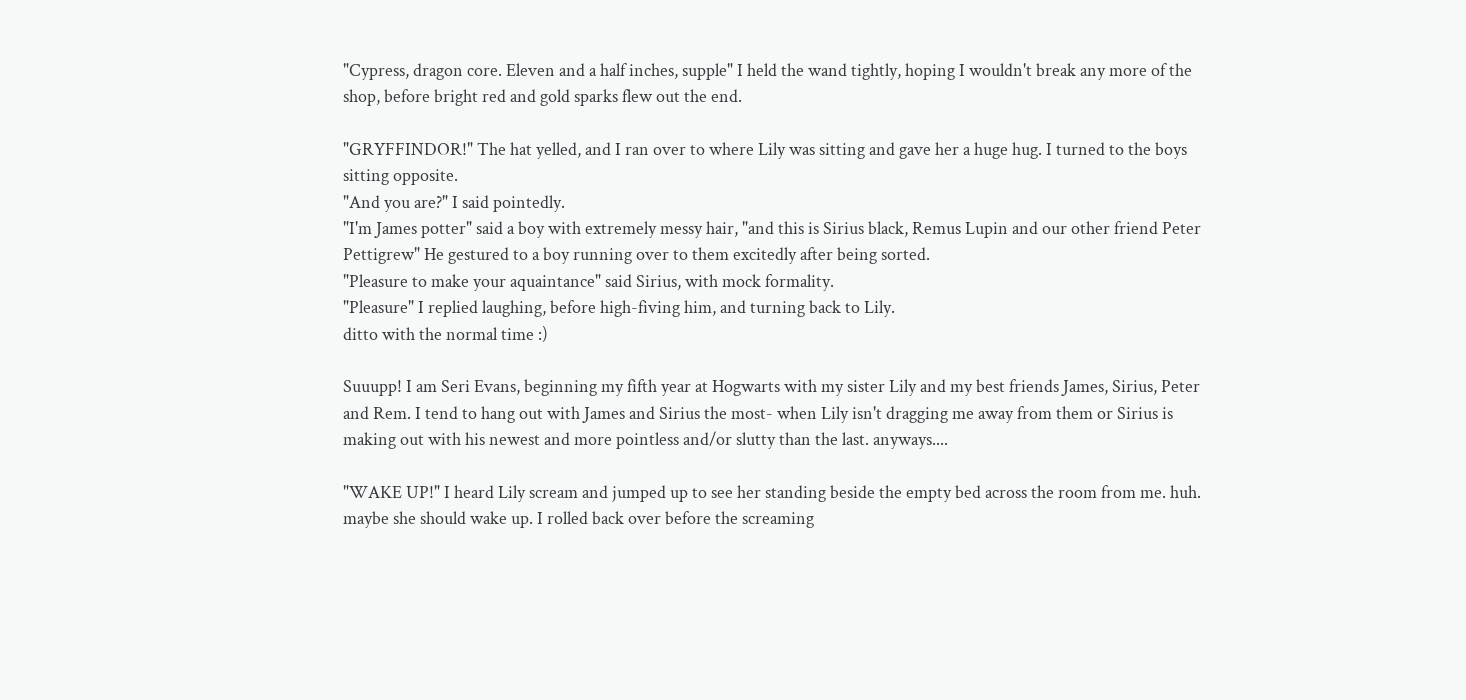"Cypress, dragon core. Eleven and a half inches, supple" I held the wand tightly, hoping I wouldn't break any more of the shop, before bright red and gold sparks flew out the end.

"GRYFFINDOR!" The hat yelled, and I ran over to where Lily was sitting and gave her a huge hug. I turned to the boys sitting opposite.
"And you are?" I said pointedly.
"I'm James potter" said a boy with extremely messy hair, "and this is Sirius black, Remus Lupin and our other friend Peter Pettigrew" He gestured to a boy running over to them excitedly after being sorted.
"Pleasure to make your aquaintance" said Sirius, with mock formality.
"Pleasure" I replied laughing, before high-fiving him, and turning back to Lily.
ditto with the normal time :)

Suuupp! I am Seri Evans, beginning my fifth year at Hogwarts with my sister Lily and my best friends James, Sirius, Peter and Rem. I tend to hang out with James and Sirius the most- when Lily isn't dragging me away from them or Sirius is making out with his newest and more pointless and/or slutty than the last. anyways....

"WAKE UP!" I heard Lily scream and jumped up to see her standing beside the empty bed across the room from me. huh. maybe she should wake up. I rolled back over before the screaming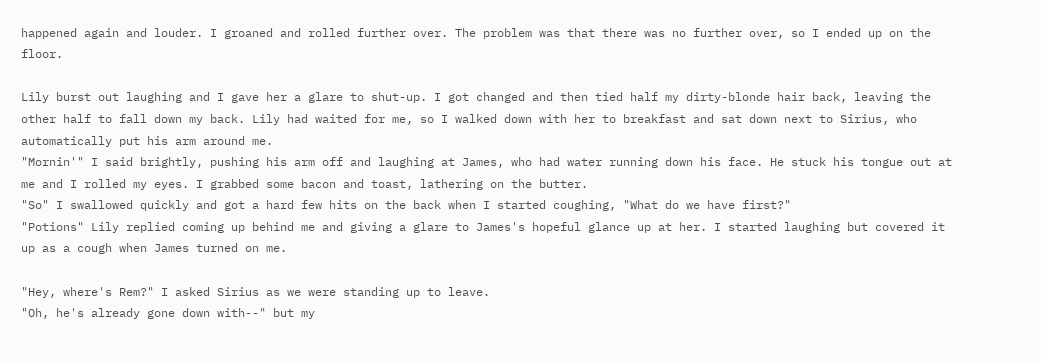happened again and louder. I groaned and rolled further over. The problem was that there was no further over, so I ended up on the floor.

Lily burst out laughing and I gave her a glare to shut-up. I got changed and then tied half my dirty-blonde hair back, leaving the other half to fall down my back. Lily had waited for me, so I walked down with her to breakfast and sat down next to Sirius, who automatically put his arm around me.
"Mornin'" I said brightly, pushing his arm off and laughing at James, who had water running down his face. He stuck his tongue out at me and I rolled my eyes. I grabbed some bacon and toast, lathering on the butter.
"So" I swallowed quickly and got a hard few hits on the back when I started coughing, "What do we have first?"
"Potions" Lily replied coming up behind me and giving a glare to James's hopeful glance up at her. I started laughing but covered it up as a cough when James turned on me.

"Hey, where's Rem?" I asked Sirius as we were standing up to leave.
"Oh, he's already gone down with--" but my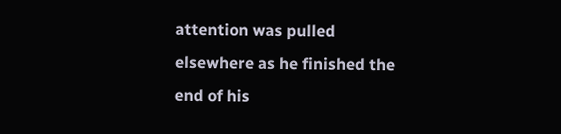attention was pulled elsewhere as he finished the end of his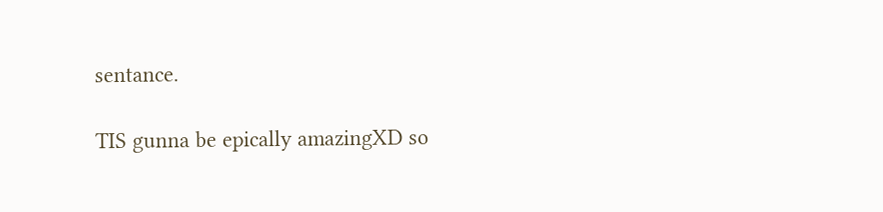sentance.

TIS gunna be epically amazingXD so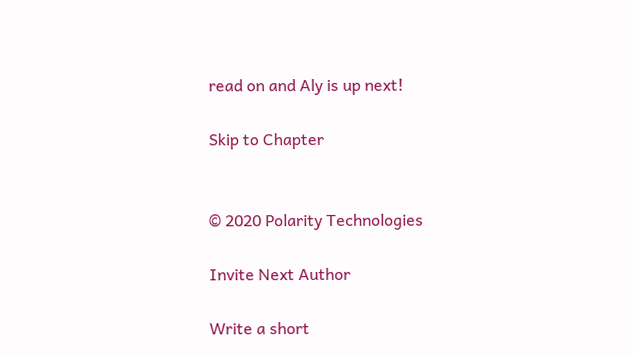read on and Aly is up next!

Skip to Chapter


© 2020 Polarity Technologies

Invite Next Author

Write a short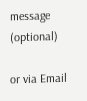message (optional)

or via Email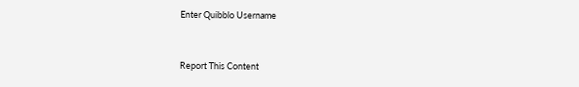Enter Quibblo Username


Report This Content